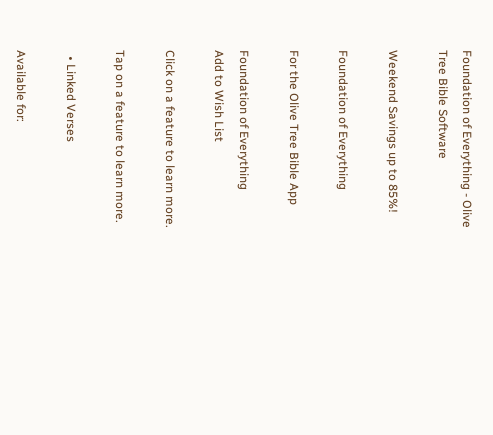Foundation of Everything - Olive Tree Bible Software

Weekend Savings up to 85%!

Foundation of Everything

For the Olive Tree Bible App

Foundation of Everything
Add to Wish List

Click on a feature to learn more.

Tap on a feature to learn more.

  • Linked Verses

Available for: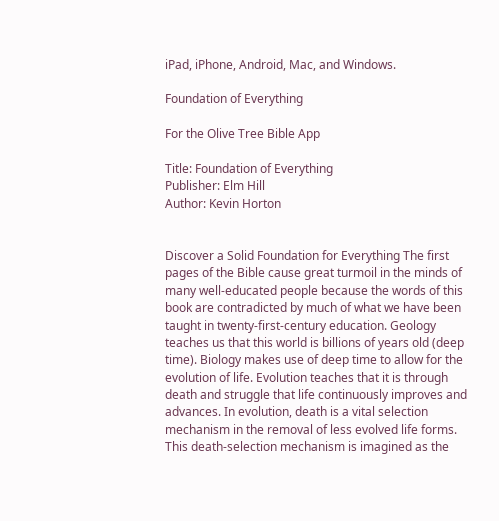iPad, iPhone, Android, Mac, and Windows.

Foundation of Everything

For the Olive Tree Bible App

Title: Foundation of Everything
Publisher: Elm Hill
Author: Kevin Horton


Discover a Solid Foundation for Everything The first pages of the Bible cause great turmoil in the minds of many well-educated people because the words of this book are contradicted by much of what we have been taught in twenty-first-century education. Geology teaches us that this world is billions of years old (deep time). Biology makes use of deep time to allow for the evolution of life. Evolution teaches that it is through death and struggle that life continuously improves and advances. In evolution, death is a vital selection mechanism in the removal of less evolved life forms. This death-selection mechanism is imagined as the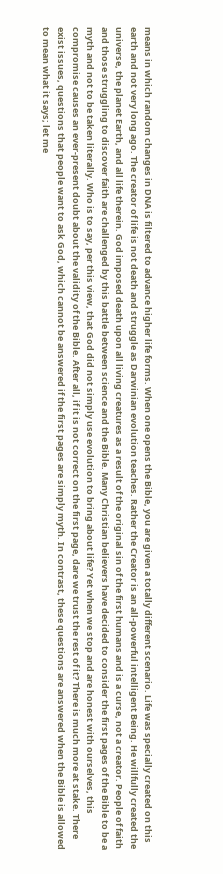means in which random changes in DNA is filtered to advance higher life forms. When one opens the Bible, you are given a totally different scenario. Life was specially created on this earth and not very long ago. The creator of life is not death and struggle as Darwinian evolution teaches. Rather the Creator is an all-powerful intelligent Being. He willfully created the universe, the planet Earth, and all life therein. God imposed death upon all living creatures as a result of the original sin of the first humans and is a curse, not a creator. People of faith and those struggling to discover faith are challenged by this battle between science and the Bible. Many Christian believers have decided to consider the first pages of the Bible to be a myth and not to be taken literally. Who is to say, per this view, that God did not simply use evolution to bring about life? Yet when we stop and are honest with ourselves, this compromise causes an ever-present doubt about the validity of the Bible. After all, if it is not correct on the first page, dare we trust the rest of it? There is much more at stake. There exist issues, questions that people want to ask God, which cannot be answered if the first pages are simply myth. In contrast, these questions are answered when the Bible is allowed to mean what it says; let me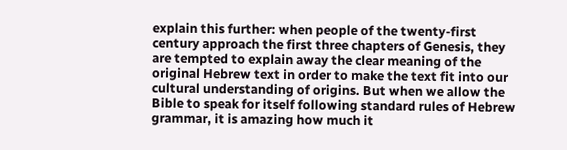explain this further: when people of the twenty-first century approach the first three chapters of Genesis, they are tempted to explain away the clear meaning of the original Hebrew text in order to make the text fit into our cultural understanding of origins. But when we allow the Bible to speak for itself following standard rules of Hebrew grammar, it is amazing how much it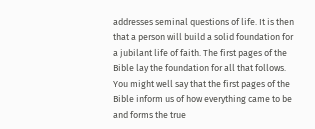addresses seminal questions of life. It is then that a person will build a solid foundation for a jubilant life of faith. The first pages of the Bible lay the foundation for all that follows. You might well say that the first pages of the Bible inform us of how everything came to be and forms the true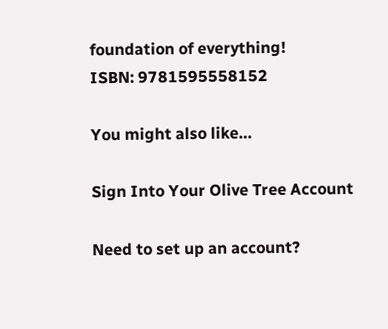foundation of everything!
ISBN: 9781595558152

You might also like…

Sign Into Your Olive Tree Account

Need to set up an account?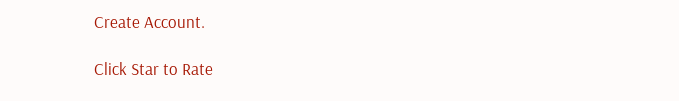Create Account.

Click Star to Rate